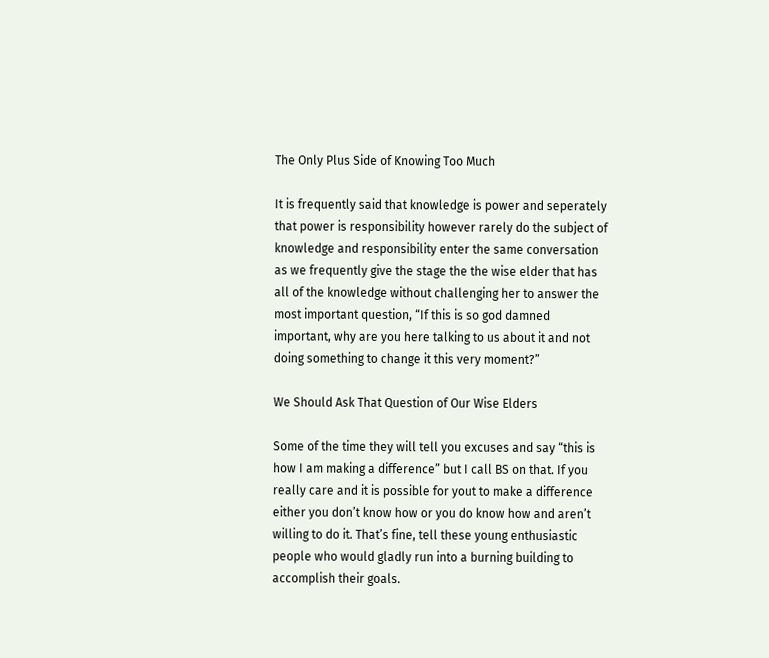The Only Plus Side of Knowing Too Much

It is frequently said that knowledge is power and seperately that power is responsibility however rarely do the subject of knowledge and responsibility enter the same conversation as we frequently give the stage the the wise elder that has all of the knowledge without challenging her to answer the most important question, “If this is so god damned important, why are you here talking to us about it and not doing something to change it this very moment?”

We Should Ask That Question of Our Wise Elders

Some of the time they will tell you excuses and say “this is how I am making a difference” but I call BS on that. If you really care and it is possible for yout to make a difference either you don’t know how or you do know how and aren’t willing to do it. That’s fine, tell these young enthusiastic people who would gladly run into a burning building to accomplish their goals.